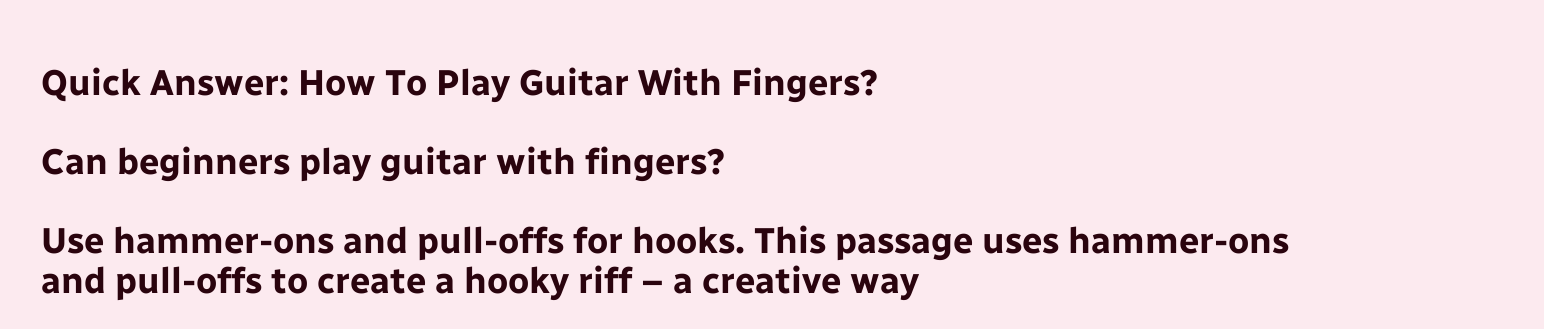Quick Answer: How To Play Guitar With Fingers?

Can beginners play guitar with fingers?

Use hammer-ons and pull-offs for hooks. This passage uses hammer-ons and pull-offs to create a hooky riff – a creative way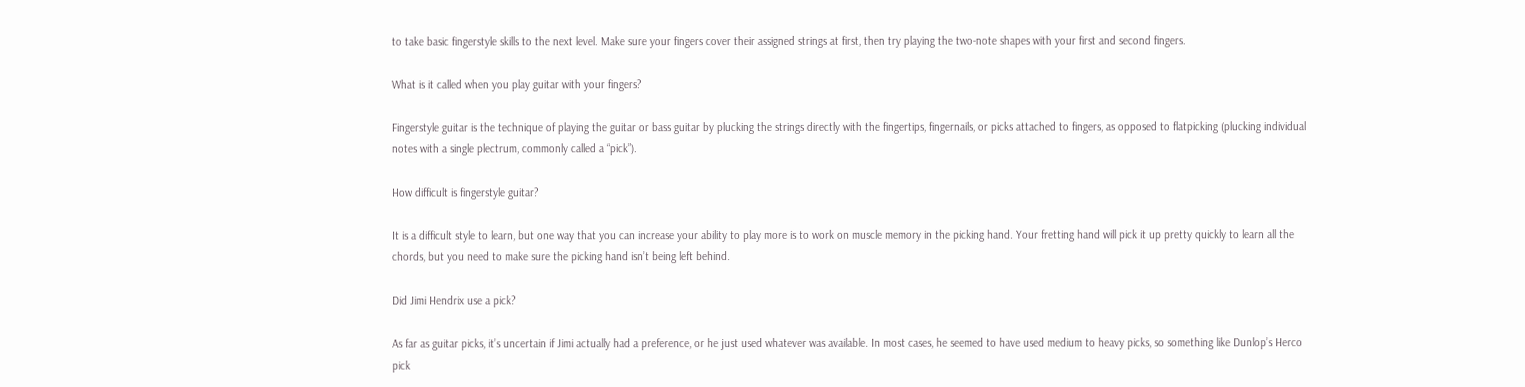to take basic fingerstyle skills to the next level. Make sure your fingers cover their assigned strings at first, then try playing the two-note shapes with your first and second fingers.

What is it called when you play guitar with your fingers?

Fingerstyle guitar is the technique of playing the guitar or bass guitar by plucking the strings directly with the fingertips, fingernails, or picks attached to fingers, as opposed to flatpicking (plucking individual notes with a single plectrum, commonly called a “pick”).

How difficult is fingerstyle guitar?

It is a difficult style to learn, but one way that you can increase your ability to play more is to work on muscle memory in the picking hand. Your fretting hand will pick it up pretty quickly to learn all the chords, but you need to make sure the picking hand isn’t being left behind.

Did Jimi Hendrix use a pick?

As far as guitar picks, it’s uncertain if Jimi actually had a preference, or he just used whatever was available. In most cases, he seemed to have used medium to heavy picks, so something like Dunlop’s Herco pick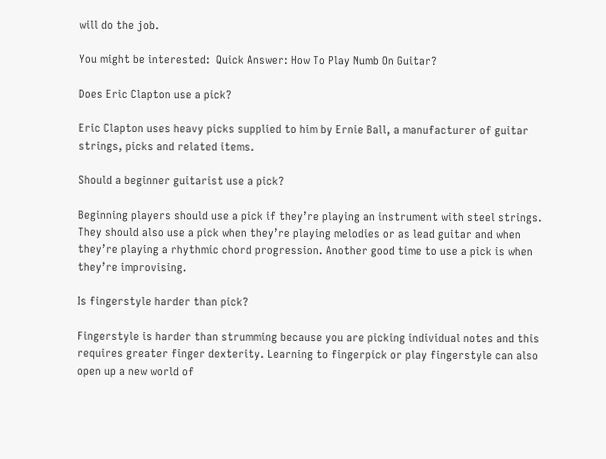will do the job.

You might be interested:  Quick Answer: How To Play Numb On Guitar?

Does Eric Clapton use a pick?

Eric Clapton uses heavy picks supplied to him by Ernie Ball, a manufacturer of guitar strings, picks and related items.

Should a beginner guitarist use a pick?

Beginning players should use a pick if they’re playing an instrument with steel strings. They should also use a pick when they’re playing melodies or as lead guitar and when they’re playing a rhythmic chord progression. Another good time to use a pick is when they’re improvising.

Is fingerstyle harder than pick?

Fingerstyle is harder than strumming because you are picking individual notes and this requires greater finger dexterity. Learning to fingerpick or play fingerstyle can also open up a new world of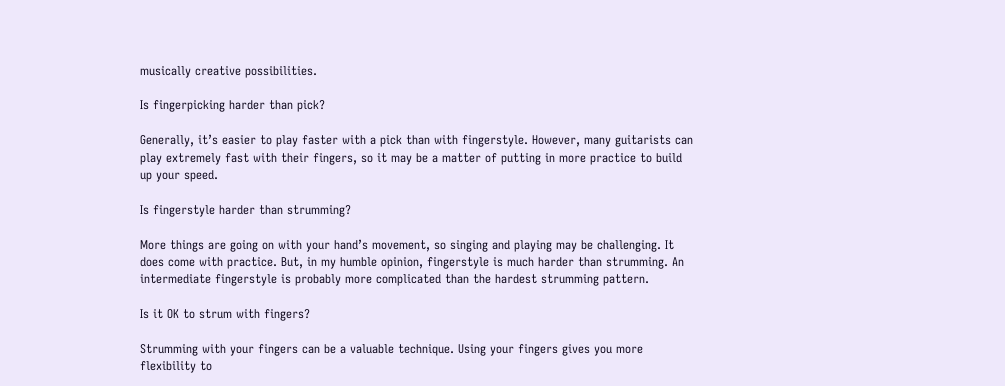musically creative possibilities.

Is fingerpicking harder than pick?

Generally, it’s easier to play faster with a pick than with fingerstyle. However, many guitarists can play extremely fast with their fingers, so it may be a matter of putting in more practice to build up your speed.

Is fingerstyle harder than strumming?

More things are going on with your hand’s movement, so singing and playing may be challenging. It does come with practice. But, in my humble opinion, fingerstyle is much harder than strumming. An intermediate fingerstyle is probably more complicated than the hardest strumming pattern.

Is it OK to strum with fingers?

Strumming with your fingers can be a valuable technique. Using your fingers gives you more flexibility to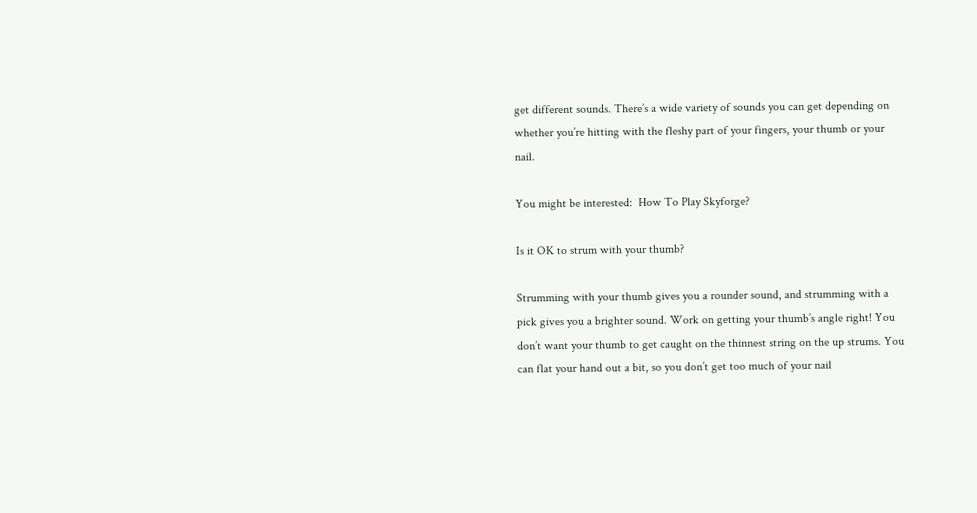get different sounds. There’s a wide variety of sounds you can get depending on whether you’re hitting with the fleshy part of your fingers, your thumb or your nail.

You might be interested:  How To Play Skyforge?

Is it OK to strum with your thumb?

Strumming with your thumb gives you a rounder sound, and strumming with a pick gives you a brighter sound. Work on getting your thumb’s angle right! You don’t want your thumb to get caught on the thinnest string on the up strums. You can flat your hand out a bit, so you don’t get too much of your nail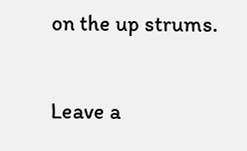on the up strums.

Leave a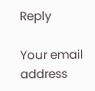Reply

Your email address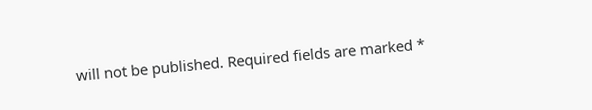will not be published. Required fields are marked *